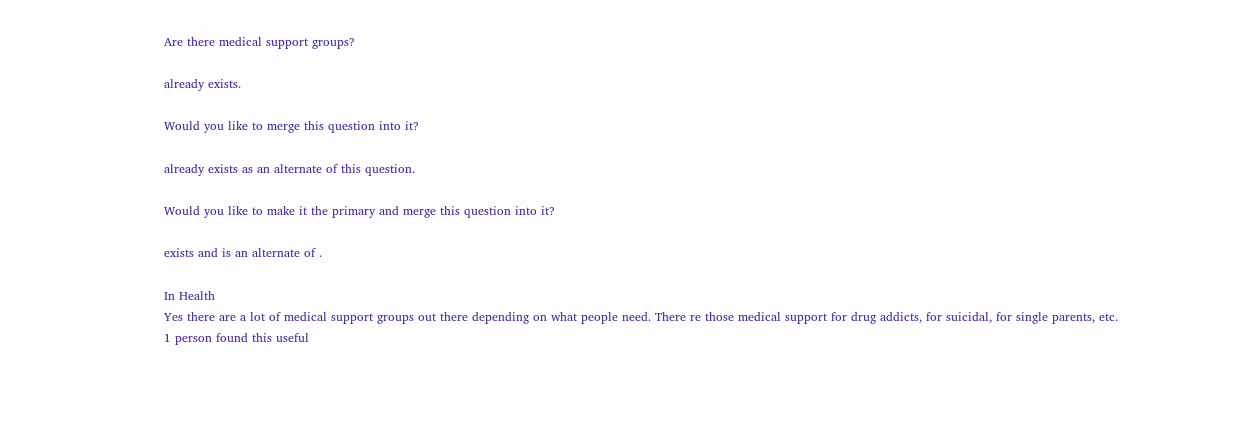Are there medical support groups?

already exists.

Would you like to merge this question into it?

already exists as an alternate of this question.

Would you like to make it the primary and merge this question into it?

exists and is an alternate of .

In Health
Yes there are a lot of medical support groups out there depending on what people need. There re those medical support for drug addicts, for suicidal, for single parents, etc.
1 person found this useful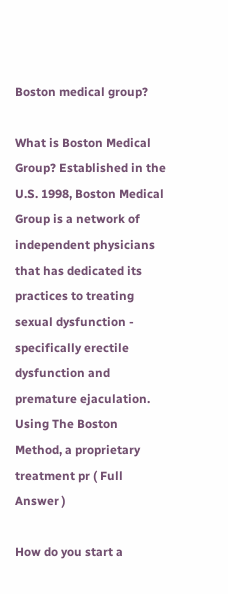Boston medical group?

What is Boston Medical Group? Established in the U.S. 1998, Boston Medical Group is a network of independent physicians that has dedicated its practices to treating sexual dysfunction - specifically erectile dysfunction and premature ejaculation. Using The Boston Method, a proprietary treatment pr ( Full Answer )

How do you start a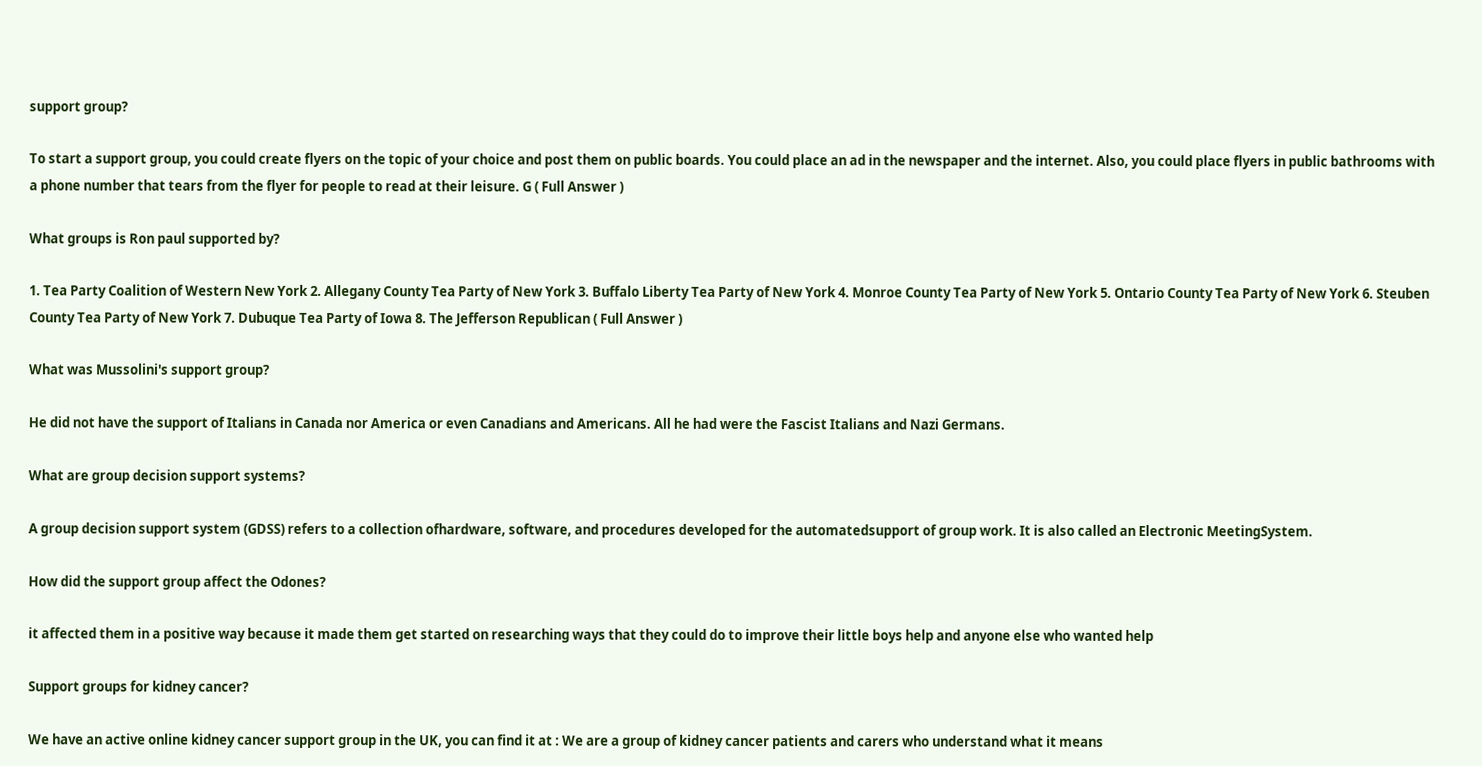support group?

To start a support group, you could create flyers on the topic of your choice and post them on public boards. You could place an ad in the newspaper and the internet. Also, you could place flyers in public bathrooms with a phone number that tears from the flyer for people to read at their leisure. G ( Full Answer )

What groups is Ron paul supported by?

1. Tea Party Coalition of Western New York 2. Allegany County Tea Party of New York 3. Buffalo Liberty Tea Party of New York 4. Monroe County Tea Party of New York 5. Ontario County Tea Party of New York 6. Steuben County Tea Party of New York 7. Dubuque Tea Party of Iowa 8. The Jefferson Republican ( Full Answer )

What was Mussolini's support group?

He did not have the support of Italians in Canada nor America or even Canadians and Americans. All he had were the Fascist Italians and Nazi Germans.

What are group decision support systems?

A group decision support system (GDSS) refers to a collection ofhardware, software, and procedures developed for the automatedsupport of group work. It is also called an Electronic MeetingSystem.

How did the support group affect the Odones?

it affected them in a positive way because it made them get started on researching ways that they could do to improve their little boys help and anyone else who wanted help

Support groups for kidney cancer?

We have an active online kidney cancer support group in the UK, you can find it at : We are a group of kidney cancer patients and carers who understand what it means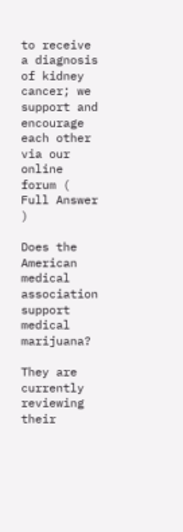to receive a diagnosis of kidney cancer; we support and encourage each other via our online forum ( Full Answer )

Does the American medical association support medical marijuana?

They are currently reviewing their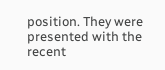position. They were presented with the recent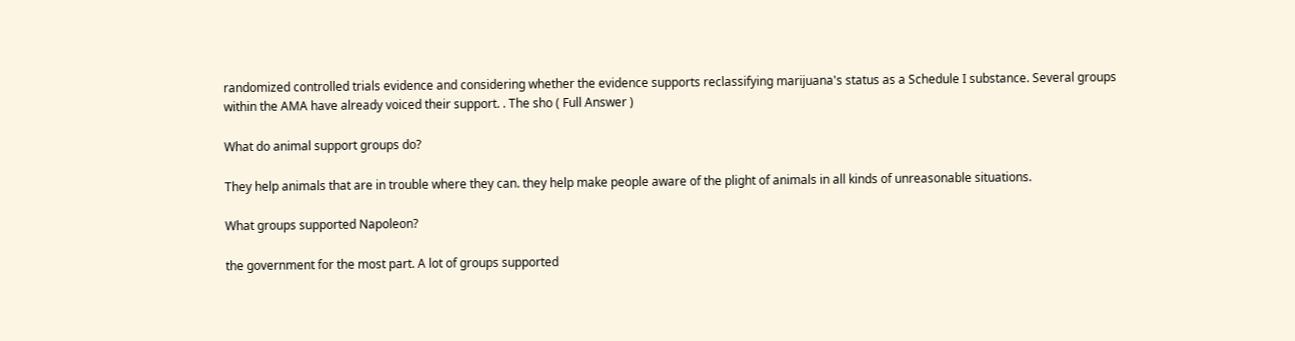randomized controlled trials evidence and considering whether the evidence supports reclassifying marijuana's status as a Schedule I substance. Several groups within the AMA have already voiced their support. . The sho ( Full Answer )

What do animal support groups do?

They help animals that are in trouble where they can. they help make people aware of the plight of animals in all kinds of unreasonable situations.

What groups supported Napoleon?

the government for the most part. A lot of groups supported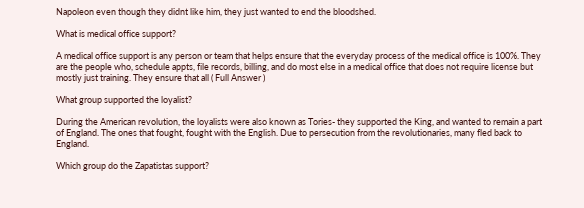Napoleon even though they didnt like him, they just wanted to end the bloodshed.

What is medical office support?

A medical office support is any person or team that helps ensure that the everyday process of the medical office is 100%. They are the people who, schedule appts, file records, billing, and do most else in a medical office that does not require license but mostly just training. They ensure that all ( Full Answer )

What group supported the loyalist?

During the American revolution, the loyalists were also known as Tories- they supported the King, and wanted to remain a part of England. The ones that fought, fought with the English. Due to persecution from the revolutionaries, many fled back to England.

Which group do the Zapatistas support?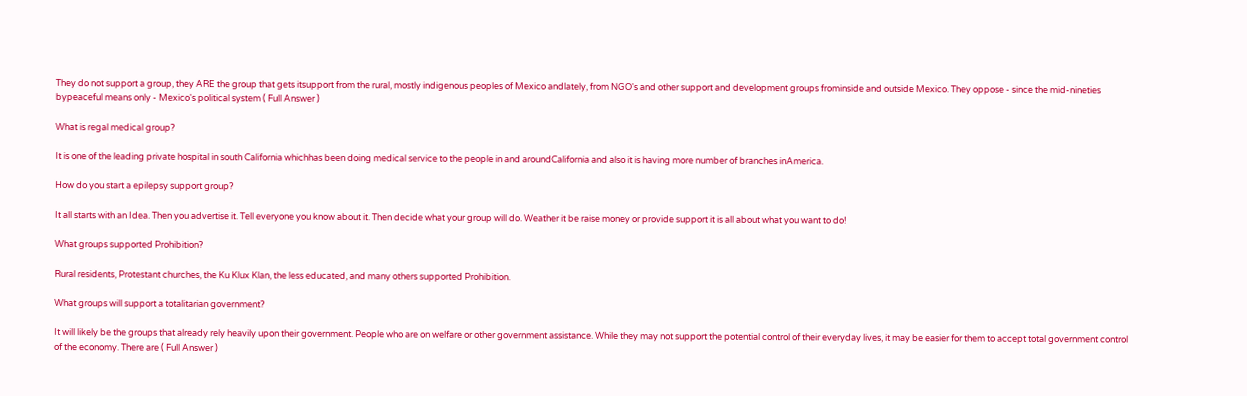They do not support a group, they ARE the group that gets itsupport from the rural, mostly indigenous peoples of Mexico andlately, from NGO's and other support and development groups frominside and outside Mexico. They oppose - since the mid-nineties bypeaceful means only - Mexico's political system ( Full Answer )

What is regal medical group?

It is one of the leading private hospital in south California whichhas been doing medical service to the people in and aroundCalifornia and also it is having more number of branches inAmerica.

How do you start a epilepsy support group?

It all starts with an Idea. Then you advertise it. Tell everyone you know about it. Then decide what your group will do. Weather it be raise money or provide support it is all about what you want to do!

What groups supported Prohibition?

Rural residents, Protestant churches, the Ku Klux Klan, the less educated, and many others supported Prohibition.

What groups will support a totalitarian government?

It will likely be the groups that already rely heavily upon their government. People who are on welfare or other government assistance. While they may not support the potential control of their everyday lives, it may be easier for them to accept total government control of the economy. There are ( Full Answer )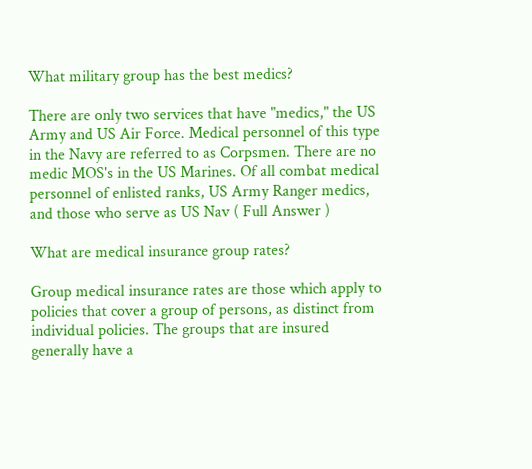What military group has the best medics?

There are only two services that have "medics," the US Army and US Air Force. Medical personnel of this type in the Navy are referred to as Corpsmen. There are no medic MOS's in the US Marines. Of all combat medical personnel of enlisted ranks, US Army Ranger medics, and those who serve as US Nav ( Full Answer )

What are medical insurance group rates?

Group medical insurance rates are those which apply to policies that cover a group of persons, as distinct from individual policies. The groups that are insured generally have a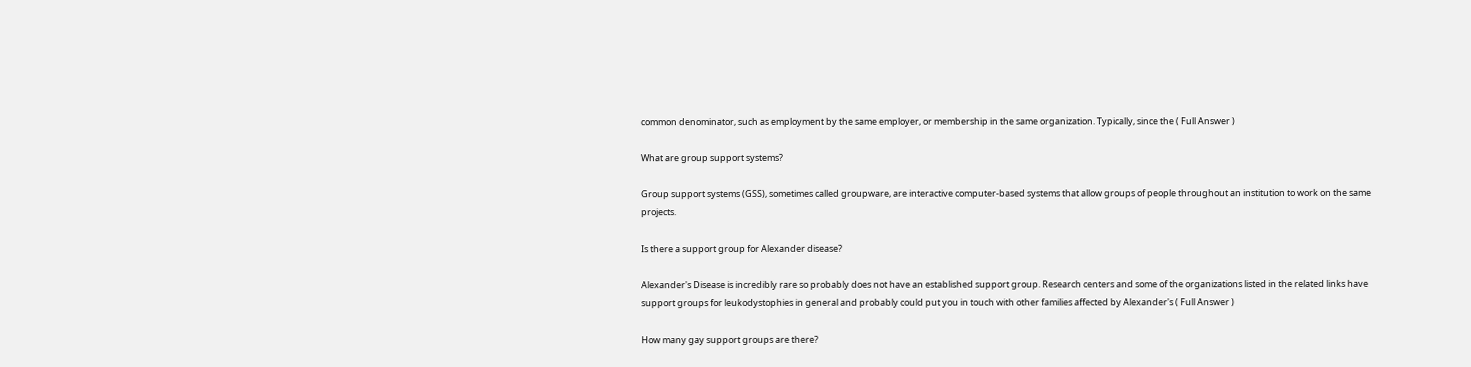common denominator, such as employment by the same employer, or membership in the same organization. Typically, since the ( Full Answer )

What are group support systems?

Group support systems (GSS), sometimes called groupware, are interactive computer-based systems that allow groups of people throughout an institution to work on the same projects.

Is there a support group for Alexander disease?

Alexander's Disease is incredibly rare so probably does not have an established support group. Research centers and some of the organizations listed in the related links have support groups for leukodystophies in general and probably could put you in touch with other families affected by Alexander's ( Full Answer )

How many gay support groups are there?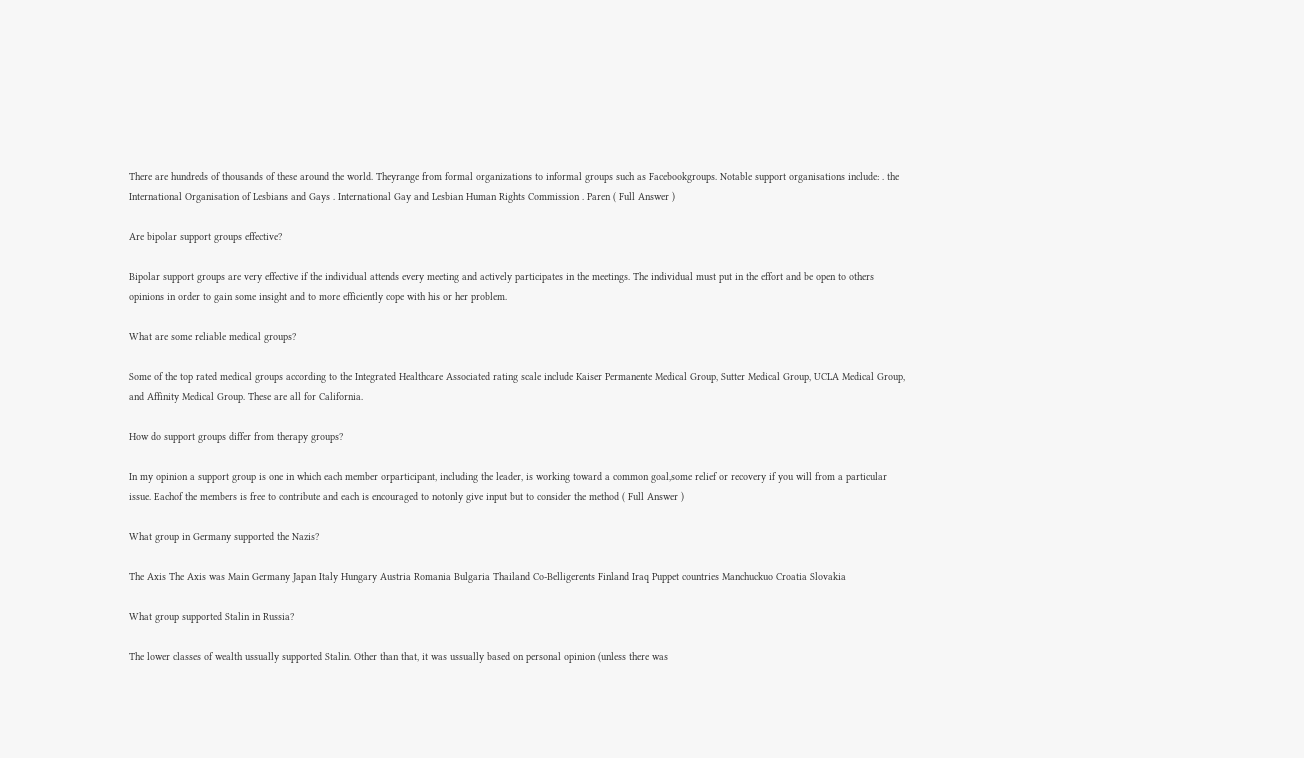There are hundreds of thousands of these around the world. Theyrange from formal organizations to informal groups such as Facebookgroups. Notable support organisations include: . the International Organisation of Lesbians and Gays . International Gay and Lesbian Human Rights Commission . Paren ( Full Answer )

Are bipolar support groups effective?

Bipolar support groups are very effective if the individual attends every meeting and actively participates in the meetings. The individual must put in the effort and be open to others opinions in order to gain some insight and to more efficiently cope with his or her problem.

What are some reliable medical groups?

Some of the top rated medical groups according to the Integrated Healthcare Associated rating scale include Kaiser Permanente Medical Group, Sutter Medical Group, UCLA Medical Group, and Affinity Medical Group. These are all for California.

How do support groups differ from therapy groups?

In my opinion a support group is one in which each member orparticipant, including the leader, is working toward a common goal,some relief or recovery if you will from a particular issue. Eachof the members is free to contribute and each is encouraged to notonly give input but to consider the method ( Full Answer )

What group in Germany supported the Nazis?

The Axis The Axis was Main Germany Japan Italy Hungary Austria Romania Bulgaria Thailand Co-Belligerents Finland Iraq Puppet countries Manchuckuo Croatia Slovakia

What group supported Stalin in Russia?

The lower classes of wealth ussually supported Stalin. Other than that, it was ussually based on personal opinion (unless there was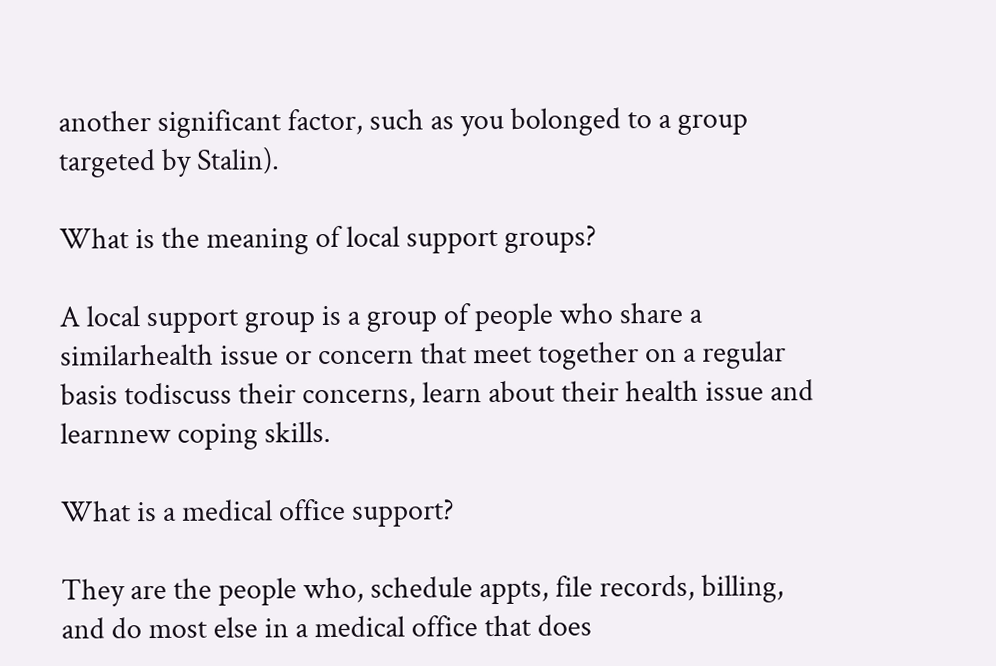another significant factor, such as you bolonged to a group targeted by Stalin).

What is the meaning of local support groups?

A local support group is a group of people who share a similarhealth issue or concern that meet together on a regular basis todiscuss their concerns, learn about their health issue and learnnew coping skills.

What is a medical office support?

They are the people who, schedule appts, file records, billing, and do most else in a medical office that does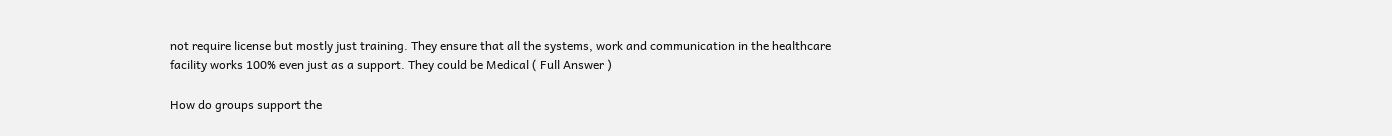not require license but mostly just training. They ensure that all the systems, work and communication in the healthcare facility works 100% even just as a support. They could be Medical ( Full Answer )

How do groups support the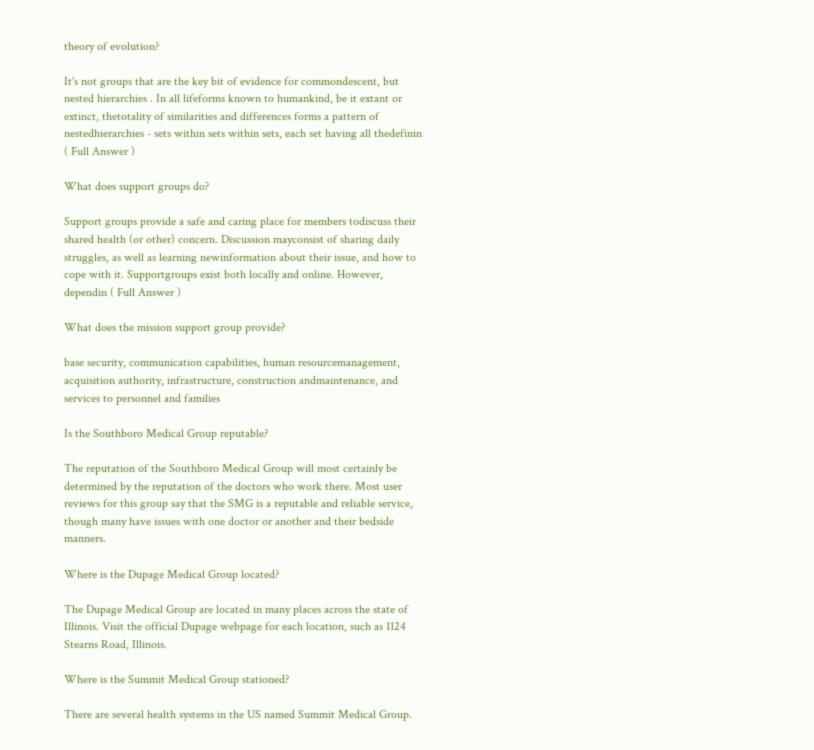theory of evolution?

It's not groups that are the key bit of evidence for commondescent, but nested hierarchies . In all lifeforms known to humankind, be it extant or extinct, thetotality of similarities and differences forms a pattern of nestedhierarchies - sets within sets within sets, each set having all thedefinin ( Full Answer )

What does support groups do?

Support groups provide a safe and caring place for members todiscuss their shared health (or other) concern. Discussion mayconsist of sharing daily struggles, as well as learning newinformation about their issue, and how to cope with it. Supportgroups exist both locally and online. However, dependin ( Full Answer )

What does the mission support group provide?

base security, communication capabilities, human resourcemanagement, acquisition authority, infrastructure, construction andmaintenance, and services to personnel and families

Is the Southboro Medical Group reputable?

The reputation of the Southboro Medical Group will most certainly be determined by the reputation of the doctors who work there. Most user reviews for this group say that the SMG is a reputable and reliable service, though many have issues with one doctor or another and their bedside manners.

Where is the Dupage Medical Group located?

The Dupage Medical Group are located in many places across the state of Illinois. Visit the official Dupage webpage for each location, such as 1124 Stearns Road, Illinois.

Where is the Summit Medical Group stationed?

There are several health systems in the US named Summit Medical Group.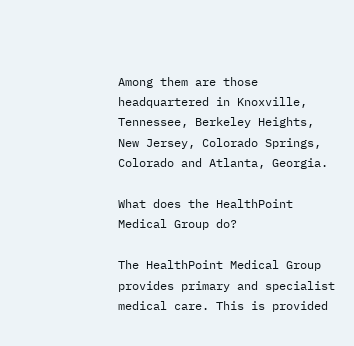Among them are those headquartered in Knoxville, Tennessee, Berkeley Heights, New Jersey, Colorado Springs, Colorado and Atlanta, Georgia.

What does the HealthPoint Medical Group do?

The HealthPoint Medical Group provides primary and specialist medical care. This is provided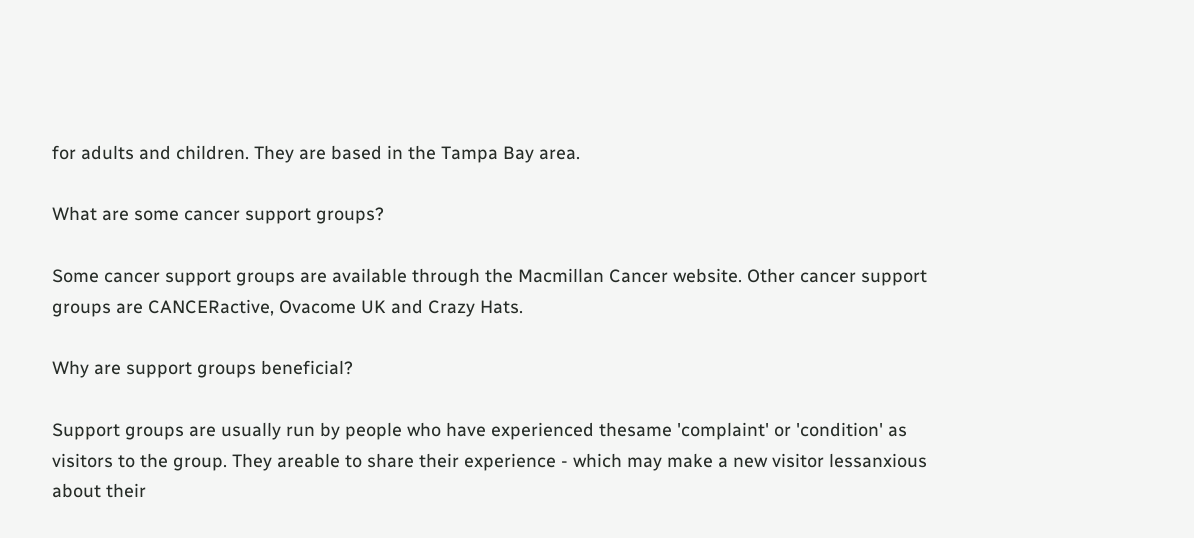for adults and children. They are based in the Tampa Bay area.

What are some cancer support groups?

Some cancer support groups are available through the Macmillan Cancer website. Other cancer support groups are CANCERactive, Ovacome UK and Crazy Hats.

Why are support groups beneficial?

Support groups are usually run by people who have experienced thesame 'complaint' or 'condition' as visitors to the group. They areable to share their experience - which may make a new visitor lessanxious about their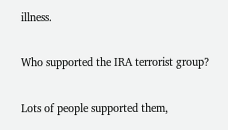illness.

Who supported the IRA terrorist group?

Lots of people supported them,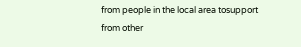from people in the local area tosupport from other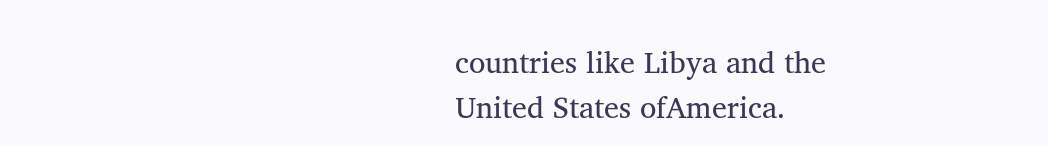countries like Libya and the United States ofAmerica.